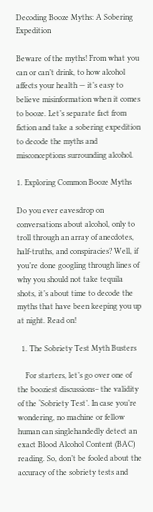Decoding Booze Myths: A Sobering Expedition

Beware of the myths! From what you can or can’t drink, to how alcohol affects your health — it’s easy to believe misinformation when it comes to booze. Let’s separate fact from fiction and take a sobering expedition to decode the myths and misconceptions surrounding alcohol.

1. Exploring Common Booze Myths

Do you ever eavesdrop on conversations about alcohol, only to troll through an array of anecdotes, half-truths, and conspiracies? Well, if you’re done googling through lines of why you should not take tequila shots, it’s about time to decode the myths that have been keeping you up at night. Read on!

  1. The Sobriety Test Myth Busters

    For starters, let’s go over one of the booziest discussions– the validity of the ‘Sobriety Test’. In case you’re wondering, no machine or fellow human can singlehandedly detect an exact Blood Alcohol Content (BAC) reading. So, don’t be fooled about the accuracy of the sobriety tests and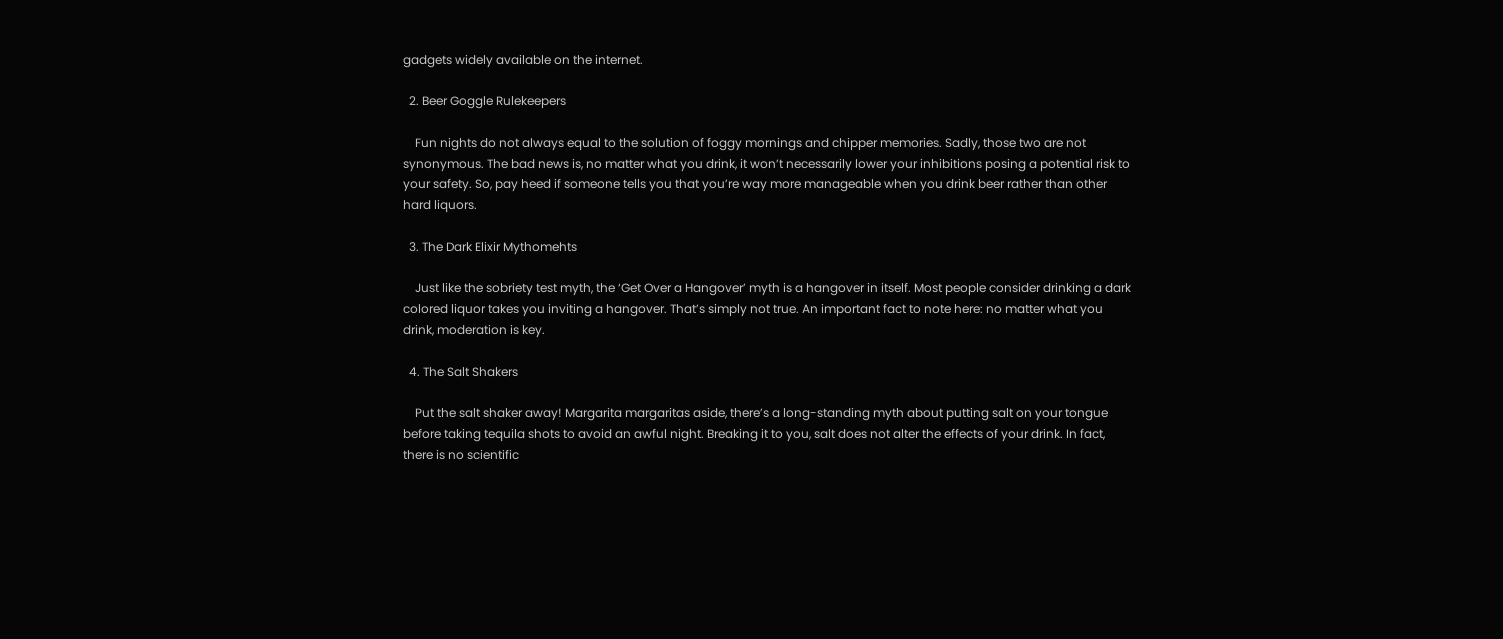gadgets widely available on the internet.

  2. Beer Goggle Rulekeepers

    Fun nights do not always equal to the solution of foggy mornings and chipper memories. Sadly, those two are not synonymous. The bad news is, no matter what you drink, it won’t necessarily lower your inhibitions posing a potential risk to your safety. So, pay heed if someone tells you that you’re way more manageable when you drink beer rather than other hard liquors.

  3. The Dark Elixir Mythomehts

    Just like the sobriety test myth, the ‘Get Over a Hangover’ myth is a hangover in itself. Most people consider drinking a dark colored liquor takes you inviting a hangover. That’s simply not true. An important fact to note here: no matter what you drink, moderation is key.

  4. The Salt Shakers

    Put the salt shaker away! Margarita margaritas aside, there’s a long-standing myth about putting salt on your tongue before taking tequila shots to avoid an awful night. Breaking it to you, salt does not alter the effects of your drink. In fact, there is no scientific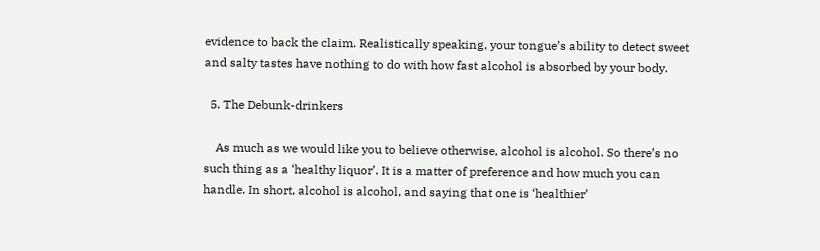evidence to back the claim. Realistically speaking, your tongue’s ability to detect sweet and salty tastes have nothing to do with how fast alcohol is absorbed by your body.

  5. The Debunk-drinkers

    As much as we would like you to believe otherwise, alcohol is alcohol. So there’s no such thing as a ‘healthy liquor’. It is a matter of preference and how much you can handle. In short, alcohol is alcohol, and saying that one is ‘healthier’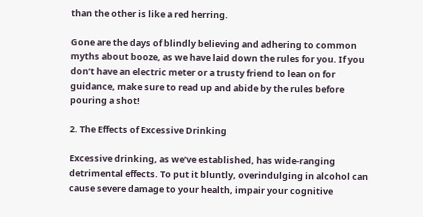than the other is like a red herring.

Gone are the days of blindly believing and adhering to common myths about booze, as we have laid down the rules for you. If you don’t have an electric meter or a trusty friend to lean on for guidance, make sure to read up and abide by the rules before pouring a shot!

2. The Effects of Excessive Drinking

Excessive drinking, as we’ve established, has wide-ranging detrimental effects. To put it bluntly, overindulging in alcohol can cause severe damage to your health, impair your cognitive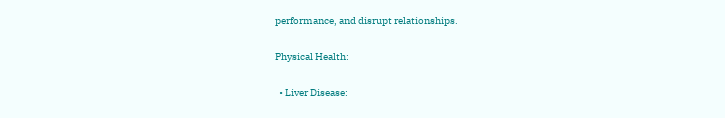performance, and disrupt relationships.

Physical Health:

  • Liver Disease: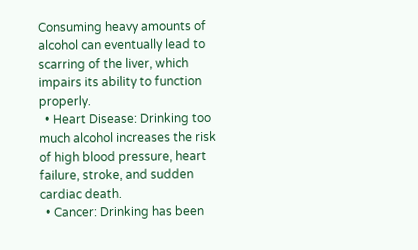Consuming heavy amounts of alcohol can eventually lead to scarring of the liver, which impairs its ability to function properly.
  • Heart Disease: Drinking too much alcohol increases the risk of high blood pressure, heart failure, stroke, and sudden cardiac death.
  • Cancer: Drinking has been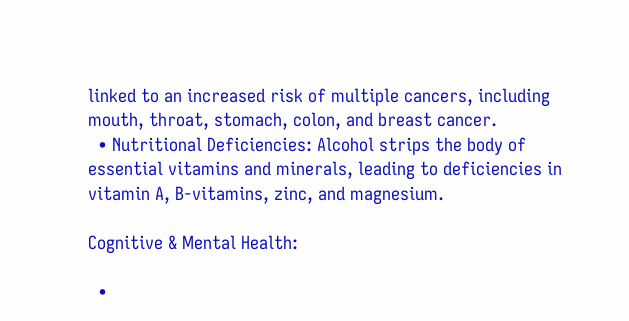linked to an increased risk of multiple cancers, including mouth, throat, stomach, colon, and breast cancer.
  • Nutritional Deficiencies: Alcohol strips the body of essential vitamins and minerals, leading to deficiencies in vitamin A, B-vitamins, zinc, and magnesium.

Cognitive & Mental Health:

  •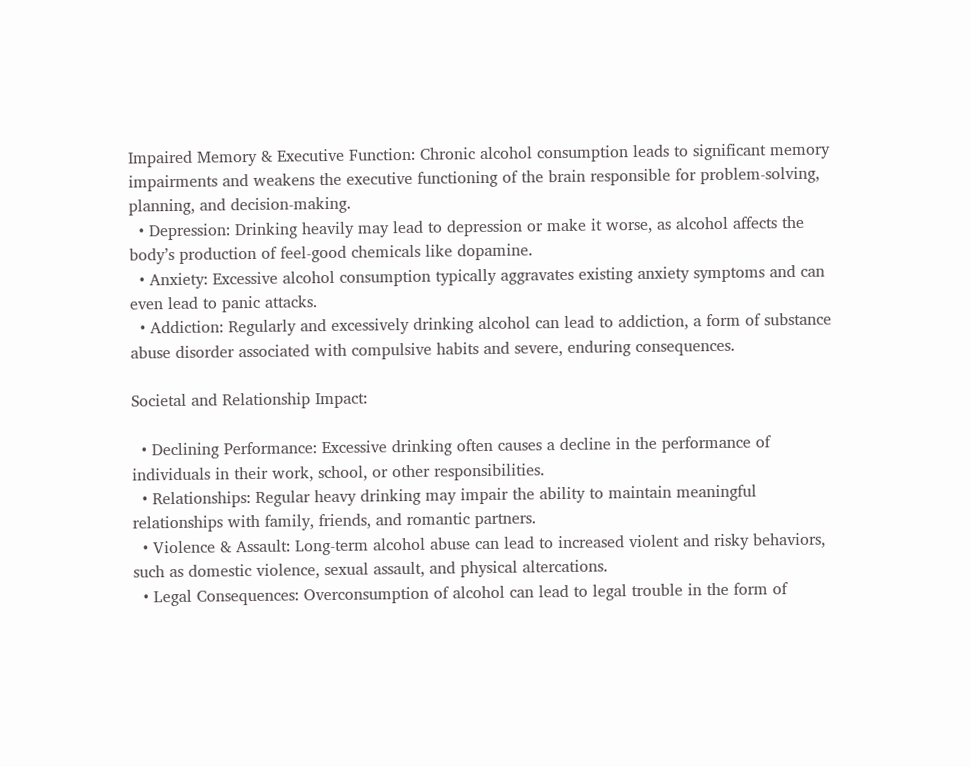Impaired Memory & Executive Function: Chronic alcohol consumption leads to significant memory impairments and weakens the executive functioning of the brain responsible for problem-solving, planning, and decision-making.
  • Depression: Drinking heavily may lead to depression or make it worse, as alcohol affects the body’s production of feel-good chemicals like dopamine.
  • Anxiety: Excessive alcohol consumption typically aggravates existing anxiety symptoms and can even lead to panic attacks.
  • Addiction: Regularly and excessively drinking alcohol can lead to addiction, a form of substance abuse disorder associated with compulsive habits and severe, enduring consequences.

Societal and Relationship Impact:

  • Declining Performance: Excessive drinking often causes a decline in the performance of individuals in their work, school, or other responsibilities.
  • Relationships: Regular heavy drinking may impair the ability to maintain meaningful relationships with family, friends, and romantic partners.
  • Violence & Assault: Long-term alcohol abuse can lead to increased violent and risky behaviors, such as domestic violence, sexual assault, and physical altercations.
  • Legal Consequences: Overconsumption of alcohol can lead to legal trouble in the form of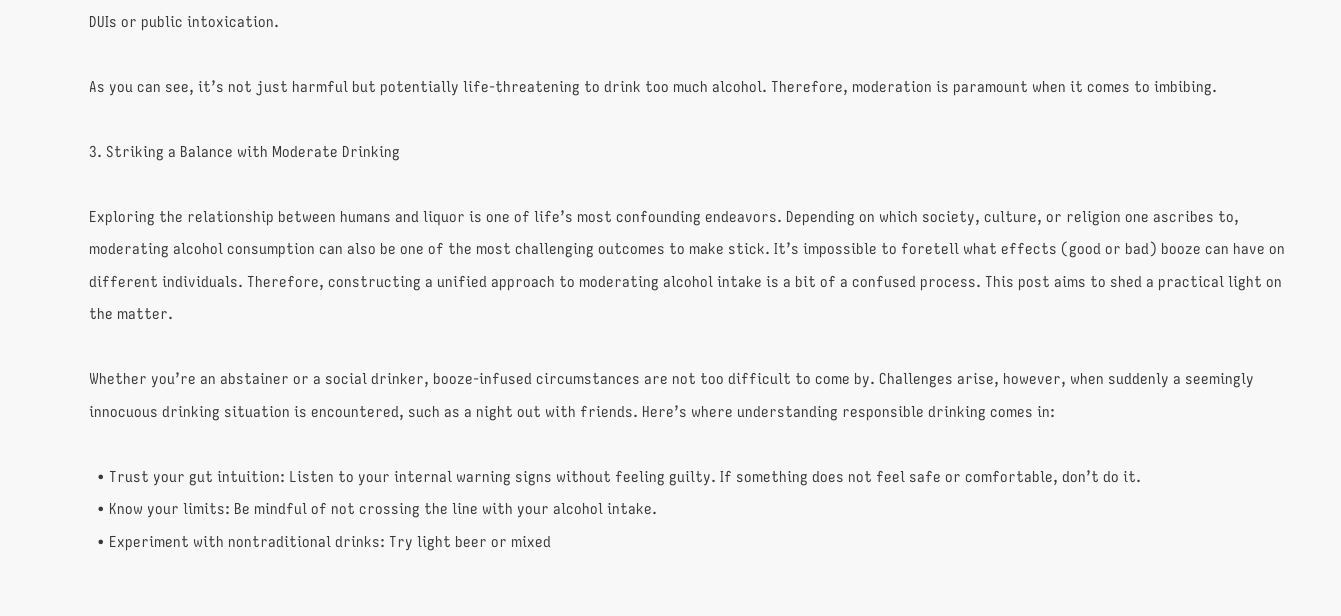DUIs or public intoxication.

As you can see, it’s not just harmful but potentially life-threatening to drink too much alcohol. Therefore, moderation is paramount when it comes to imbibing.

3. Striking a Balance with Moderate Drinking

Exploring the relationship between humans and liquor is one of life’s most confounding endeavors. Depending on which society, culture, or religion one ascribes to, moderating alcohol consumption can also be one of the most challenging outcomes to make stick. It’s impossible to foretell what effects (good or bad) booze can have on different individuals. Therefore, constructing a unified approach to moderating alcohol intake is a bit of a confused process. This post aims to shed a practical light on the matter.

Whether you’re an abstainer or a social drinker, booze-infused circumstances are not too difficult to come by. Challenges arise, however, when suddenly a seemingly innocuous drinking situation is encountered, such as a night out with friends. Here’s where understanding responsible drinking comes in:

  • Trust your gut intuition: Listen to your internal warning signs without feeling guilty. If something does not feel safe or comfortable, don’t do it.
  • Know your limits: Be mindful of not crossing the line with your alcohol intake.
  • Experiment with nontraditional drinks: Try light beer or mixed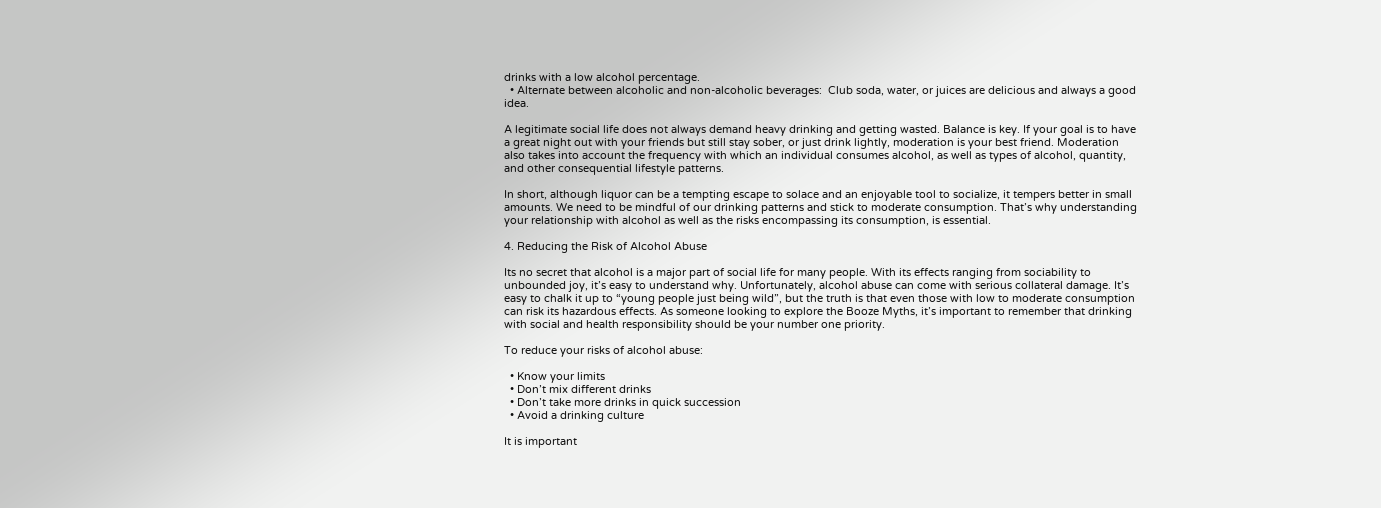drinks with a low alcohol percentage.
  • Alternate between alcoholic and non-alcoholic beverages:  Club soda, water, or juices are delicious and always a good idea.

A legitimate social life does not always demand heavy drinking and getting wasted. Balance is key. If your goal is to have a great night out with your friends but still stay sober, or just drink lightly, moderation is your best friend. Moderation also takes into account the frequency with which an individual consumes alcohol, as well as types of alcohol, quantity, and other consequential lifestyle patterns.

In short, although liquor can be a tempting escape to solace and an enjoyable tool to socialize, it tempers better in small amounts. We need to be mindful of our drinking patterns and stick to moderate consumption. That’s why understanding your relationship with alcohol as well as the risks encompassing its consumption, is essential.

4. Reducing the Risk of Alcohol Abuse

Its no secret that alcohol is a major part of social life for many people. With its effects ranging from sociability to unbounded joy, it’s easy to understand why. Unfortunately, alcohol abuse can come with serious collateral damage. It’s easy to chalk it up to “young people just being wild”, but the truth is that even those with low to moderate consumption can risk its hazardous effects. As someone looking to explore the Booze Myths, it’s important to remember that drinking with social and health responsibility should be your number one priority.

To reduce your risks of alcohol abuse:

  • Know your limits
  • Don’t mix different drinks
  • Don’t take more drinks in quick succession
  • Avoid a drinking culture

It is important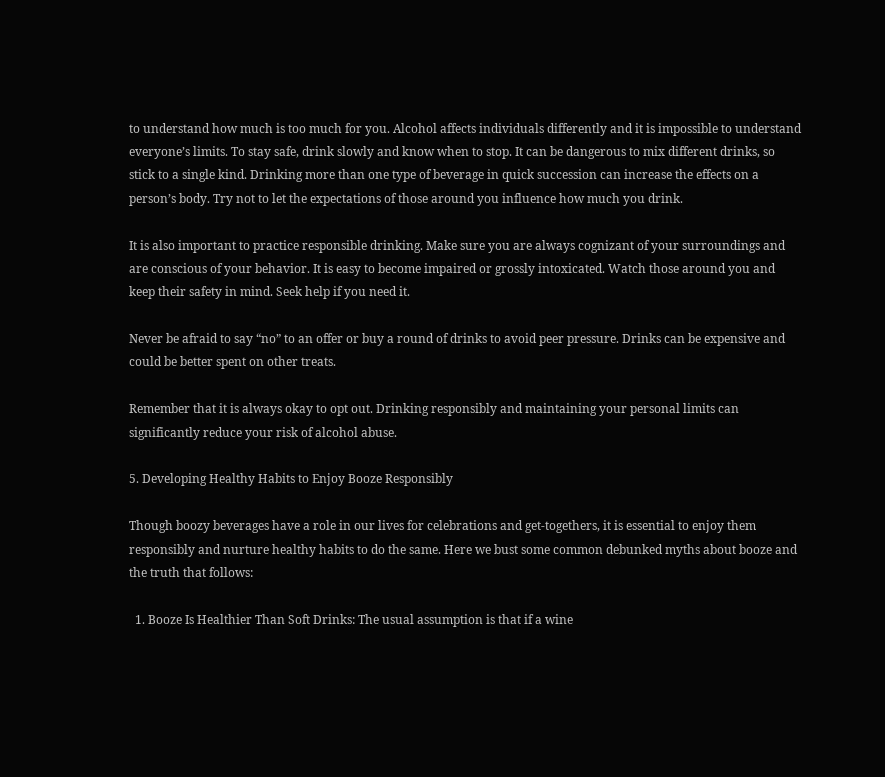to understand how much is too much for you. Alcohol affects individuals differently and it is impossible to understand everyone’s limits. To stay safe, drink slowly and know when to stop. It can be dangerous to mix different drinks, so stick to a single kind. Drinking more than one type of beverage in quick succession can increase the effects on a person’s body. Try not to let the expectations of those around you influence how much you drink.

It is also important to practice responsible drinking. Make sure you are always cognizant of your surroundings and are conscious of your behavior. It is easy to become impaired or grossly intoxicated. Watch those around you and keep their safety in mind. Seek help if you need it.

Never be afraid to say “no” to an offer or buy a round of drinks to avoid peer pressure. Drinks can be expensive and could be better spent on other treats.

Remember that it is always okay to opt out. Drinking responsibly and maintaining your personal limits can significantly reduce your risk of alcohol abuse.

5. Developing Healthy Habits to Enjoy Booze Responsibly

Though boozy beverages have a role in our lives for celebrations and get-togethers, it is essential to enjoy them responsibly and nurture healthy habits to do the same. Here we bust some common debunked myths about booze and the truth that follows:

  1. Booze Is Healthier Than Soft Drinks: The usual assumption is that if a wine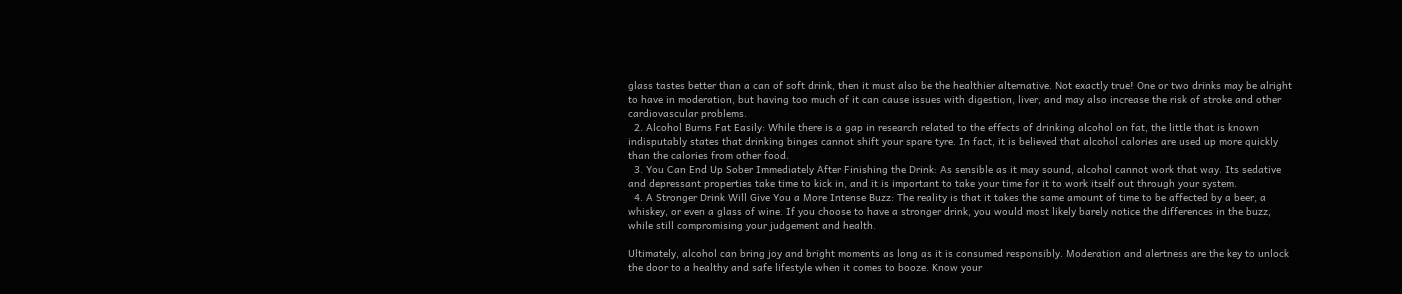glass tastes better than a can of soft drink, then it must also be the healthier alternative. Not exactly true! One or two drinks may be alright to have in moderation, but having too much of it can cause issues with digestion, liver, and may also increase the risk of stroke and other cardiovascular problems.
  2. Alcohol Burns Fat Easily: While there is a gap in research related to the effects of drinking alcohol on fat, the little that is known indisputably states that drinking binges cannot shift your spare tyre. In fact, it is believed that alcohol calories are used up more quickly than the calories from other food.
  3. You Can End Up Sober Immediately After Finishing the Drink: As sensible as it may sound, alcohol cannot work that way. Its sedative and depressant properties take time to kick in, and it is important to take your time for it to work itself out through your system.
  4. A Stronger Drink Will Give You a More Intense Buzz: The reality is that it takes the same amount of time to be affected by a beer, a whiskey, or even a glass of wine. If you choose to have a stronger drink, you would most likely barely notice the differences in the buzz, while still compromising your judgement and health.

Ultimately, alcohol can bring joy and bright moments as long as it is consumed responsibly. Moderation and alertness are the key to unlock the door to a healthy and safe lifestyle when it comes to booze. Know your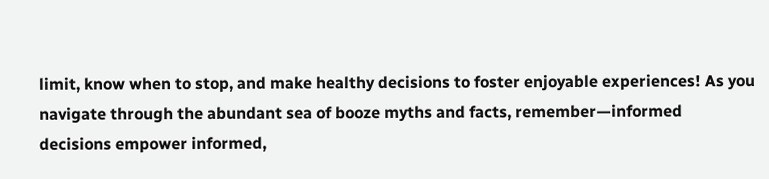limit, know when to stop, and make healthy decisions to foster enjoyable experiences! As you navigate through the abundant sea of booze myths and facts, remember—informed decisions empower informed,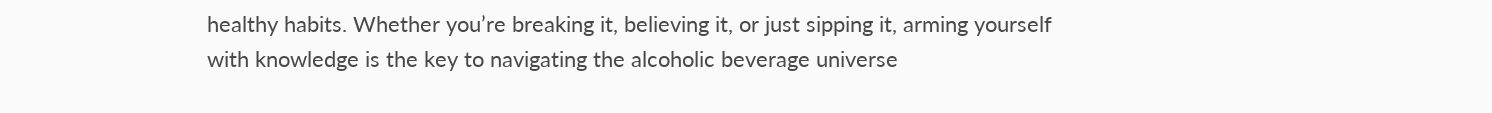healthy habits. Whether you’re breaking it, believing it, or just sipping it, arming yourself with knowledge is the key to navigating the alcoholic beverage universe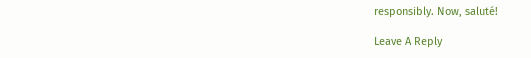responsibly. Now, saluté!

Leave A Reply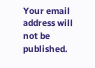Your email address will not be published.